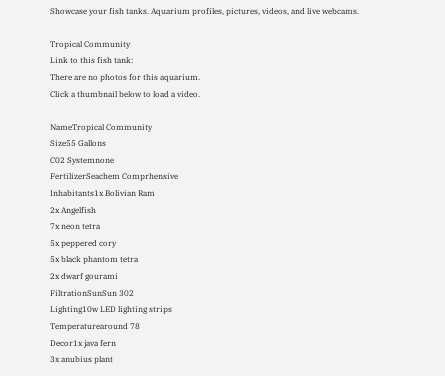Showcase your fish tanks. Aquarium profiles, pictures, videos, and live webcams.

Tropical Community
Link to this fish tank:
There are no photos for this aquarium.
Click a thumbnail below to load a video.

NameTropical Community
Size55 Gallons
C02 Systemnone
FertilizerSeachem Comprhensive
Inhabitants1x Bolivian Ram
2x Angelfish
7x neon tetra
5x peppered cory
5x black phantom tetra
2x dwarf gourami
FiltrationSunSun 302
Lighting10w LED lighting strips
Temperaturearound 78
Decor1x java fern
3x anubius plant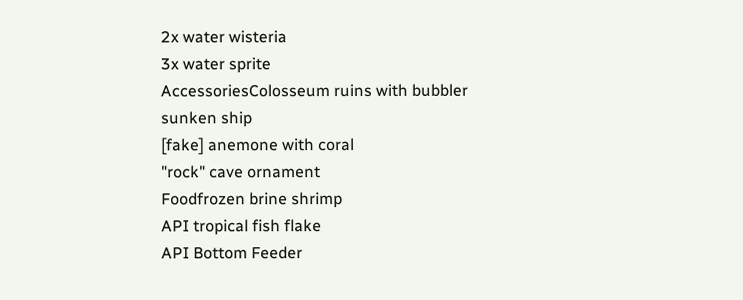2x water wisteria
3x water sprite
AccessoriesColosseum ruins with bubbler
sunken ship
[fake] anemone with coral
"rock" cave ornament
Foodfrozen brine shrimp
API tropical fish flake
API Bottom Feeder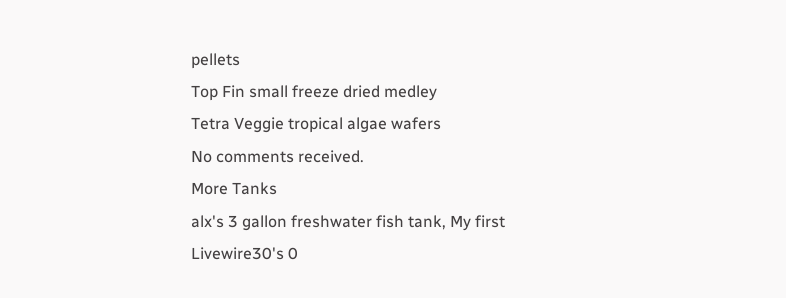pellets
Top Fin small freeze dried medley
Tetra Veggie tropical algae wafers
No comments received.
More Tanks
alx's 3 gallon freshwater fish tank, My first
Livewire30's 0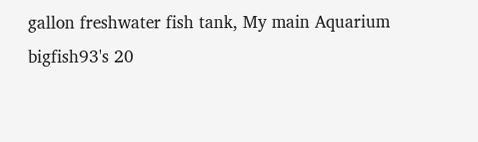gallon freshwater fish tank, My main Aquarium
bigfish93's 20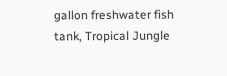gallon freshwater fish tank, Tropical Jungle